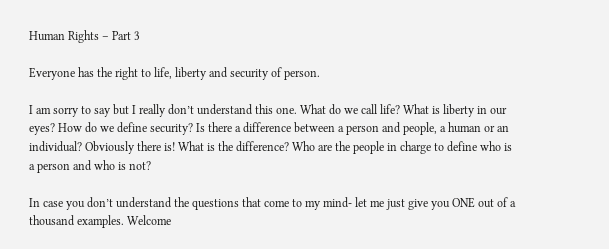Human Rights – Part 3

Everyone has the right to life, liberty and security of person.

I am sorry to say but I really don’t understand this one. What do we call life? What is liberty in our eyes? How do we define security? Is there a difference between a person and people, a human or an individual? Obviously there is! What is the difference? Who are the people in charge to define who is a person and who is not?

In case you don’t understand the questions that come to my mind- let me just give you ONE out of a thousand examples. Welcome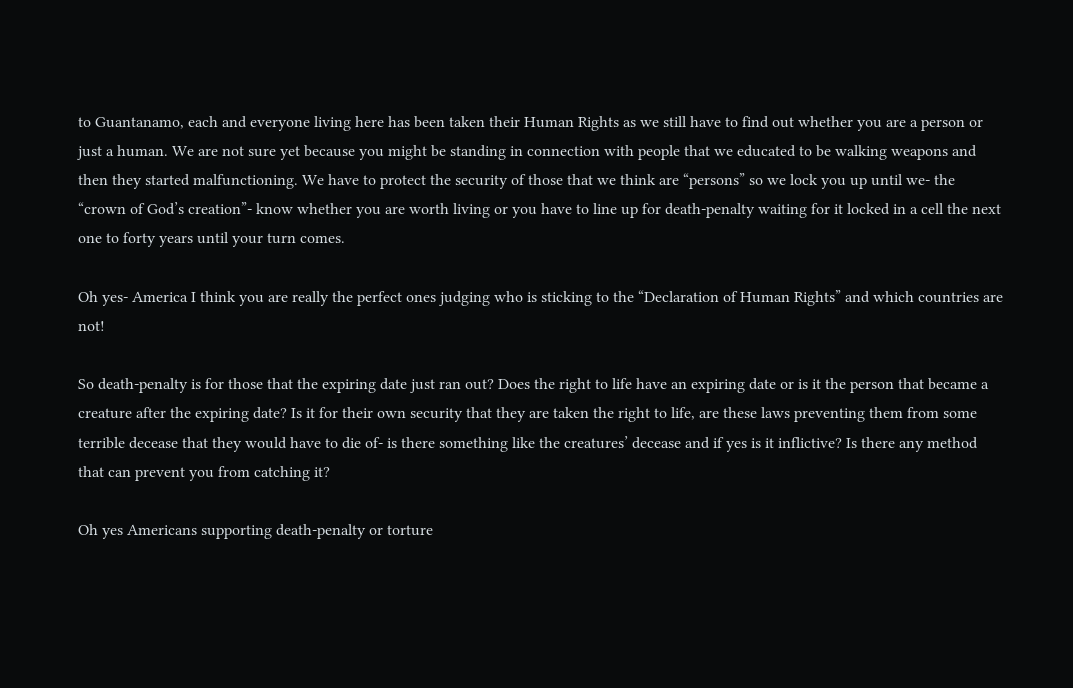to Guantanamo, each and everyone living here has been taken their Human Rights as we still have to find out whether you are a person or just a human. We are not sure yet because you might be standing in connection with people that we educated to be walking weapons and then they started malfunctioning. We have to protect the security of those that we think are “persons” so we lock you up until we- the “crown of God’s creation”- know whether you are worth living or you have to line up for death-penalty waiting for it locked in a cell the next one to forty years until your turn comes.

Oh yes- America I think you are really the perfect ones judging who is sticking to the “Declaration of Human Rights” and which countries are not!

So death-penalty is for those that the expiring date just ran out? Does the right to life have an expiring date or is it the person that became a creature after the expiring date? Is it for their own security that they are taken the right to life, are these laws preventing them from some terrible decease that they would have to die of- is there something like the creatures’ decease and if yes is it inflictive? Is there any method that can prevent you from catching it?

Oh yes Americans supporting death-penalty or torture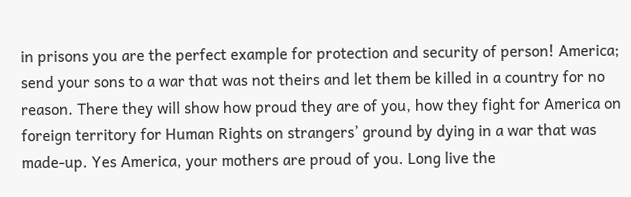in prisons you are the perfect example for protection and security of person! America; send your sons to a war that was not theirs and let them be killed in a country for no reason. There they will show how proud they are of you, how they fight for America on foreign territory for Human Rights on strangers’ ground by dying in a war that was made-up. Yes America, your mothers are proud of you. Long live the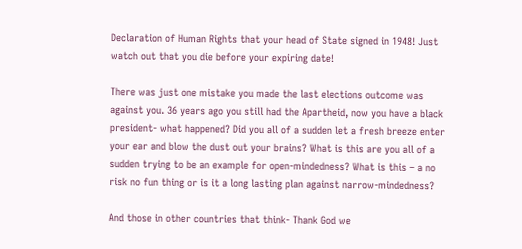Declaration of Human Rights that your head of State signed in 1948! Just watch out that you die before your expiring date!

There was just one mistake you made the last elections outcome was against you. 36 years ago you still had the Apartheid, now you have a black president- what happened? Did you all of a sudden let a fresh breeze enter your ear and blow the dust out your brains? What is this are you all of a sudden trying to be an example for open-mindedness? What is this – a no risk no fun thing or is it a long lasting plan against narrow-mindedness?

And those in other countries that think- Thank God we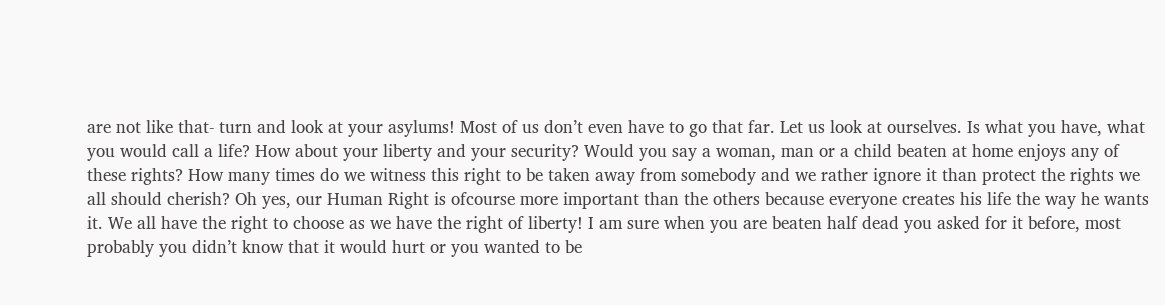are not like that- turn and look at your asylums! Most of us don’t even have to go that far. Let us look at ourselves. Is what you have, what you would call a life? How about your liberty and your security? Would you say a woman, man or a child beaten at home enjoys any of these rights? How many times do we witness this right to be taken away from somebody and we rather ignore it than protect the rights we all should cherish? Oh yes, our Human Right is ofcourse more important than the others because everyone creates his life the way he wants it. We all have the right to choose as we have the right of liberty! I am sure when you are beaten half dead you asked for it before, most probably you didn’t know that it would hurt or you wanted to be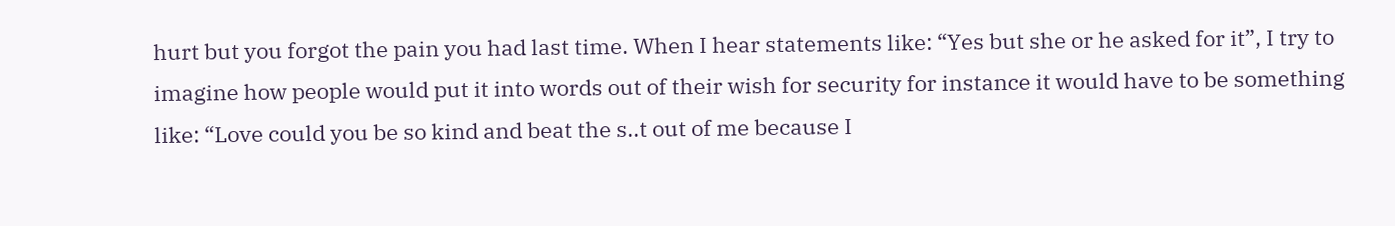hurt but you forgot the pain you had last time. When I hear statements like: “Yes but she or he asked for it”, I try to imagine how people would put it into words out of their wish for security for instance it would have to be something like: “Love could you be so kind and beat the s..t out of me because I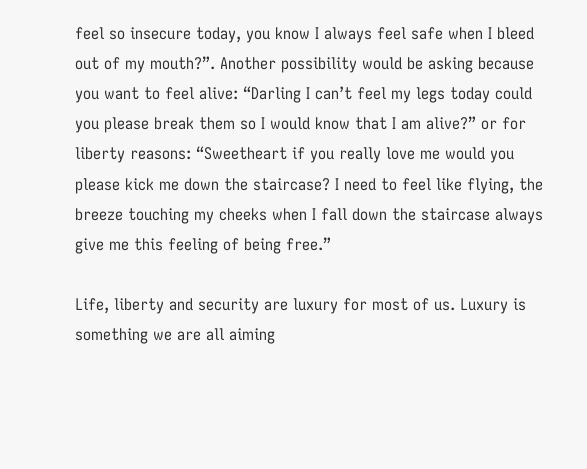feel so insecure today, you know I always feel safe when I bleed out of my mouth?”. Another possibility would be asking because you want to feel alive: “Darling I can’t feel my legs today could you please break them so I would know that I am alive?” or for liberty reasons: “Sweetheart if you really love me would you please kick me down the staircase? I need to feel like flying, the breeze touching my cheeks when I fall down the staircase always give me this feeling of being free.”

Life, liberty and security are luxury for most of us. Luxury is something we are all aiming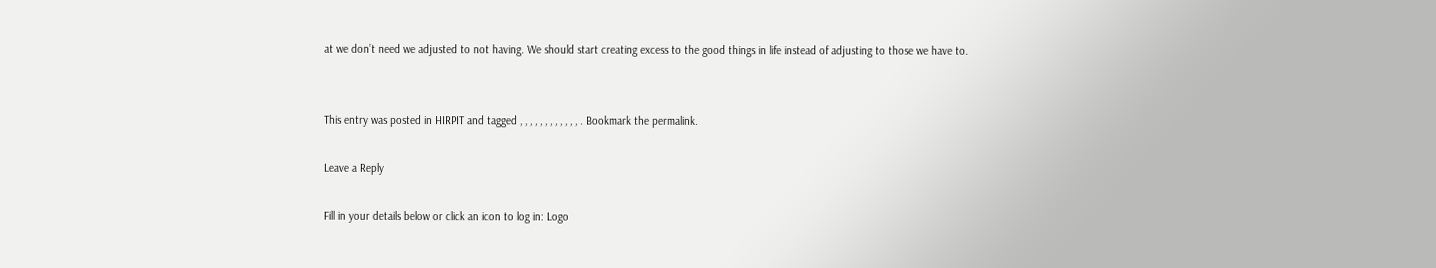at we don’t need we adjusted to not having. We should start creating excess to the good things in life instead of adjusting to those we have to.


This entry was posted in HIRPIT and tagged , , , , , , , , , , , , . Bookmark the permalink.

Leave a Reply

Fill in your details below or click an icon to log in: Logo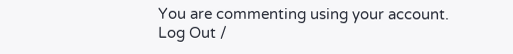You are commenting using your account. Log Out /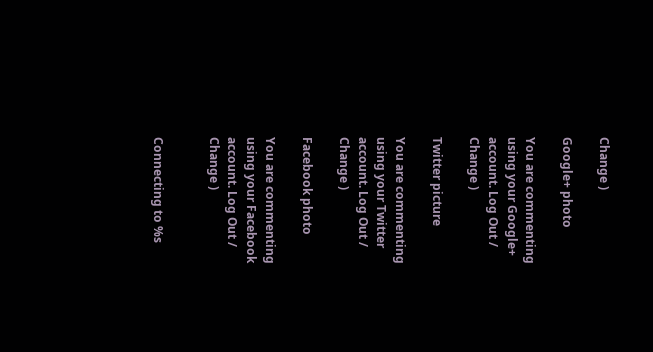Change )

Google+ photo

You are commenting using your Google+ account. Log Out /  Change )

Twitter picture

You are commenting using your Twitter account. Log Out /  Change )

Facebook photo

You are commenting using your Facebook account. Log Out /  Change )


Connecting to %s